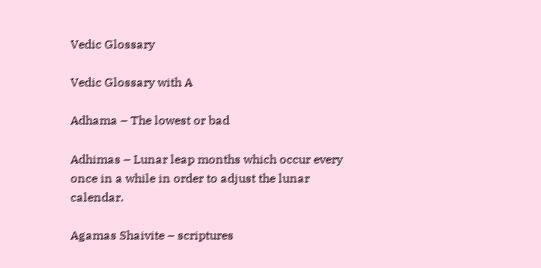Vedic Glossary

Vedic Glossary with A

Adhama – The lowest or bad

Adhimas – Lunar leap months which occur every once in a while in order to adjust the lunar calendar.

Agamas Shaivite – scriptures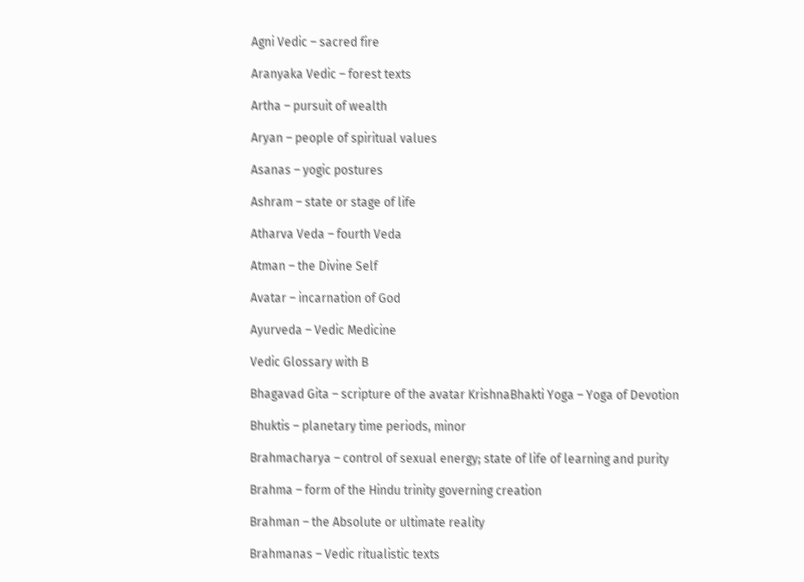Agni Vedic – sacred fire

Aranyaka Vedic – forest texts

Artha – pursuit of wealth

Aryan – people of spiritual values

Asanas – yogic postures

Ashram – state or stage of life

Atharva Veda – fourth Veda

Atman – the Divine Self

Avatar – incarnation of God

Ayurveda – Vedic Medicine

Vedic Glossary with B

Bhagavad Gita – scripture of the avatar KrishnaBhakti Yoga – Yoga of Devotion

Bhuktis – planetary time periods, minor

Brahmacharya – control of sexual energy; state of life of learning and purity

Brahma – form of the Hindu trinity governing creation

Brahman – the Absolute or ultimate reality

Brahmanas – Vedic ritualistic texts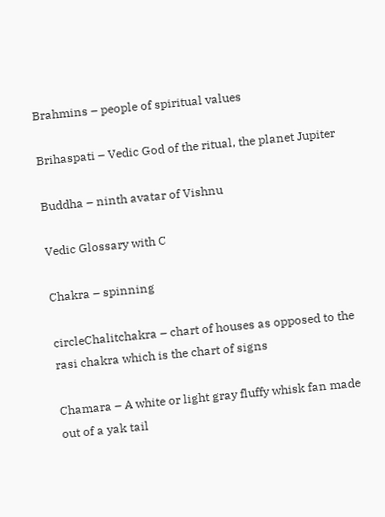Brahmins – people of spiritual values

Brihaspati – Vedic God of the ritual, the planet Jupiter

Buddha – ninth avatar of Vishnu

Vedic Glossary with C

Chakra – spinning

circleChalitchakra – chart of houses as opposed to the rasi chakra which is the chart of signs

Chamara – A white or light gray fluffy whisk fan made out of a yak tail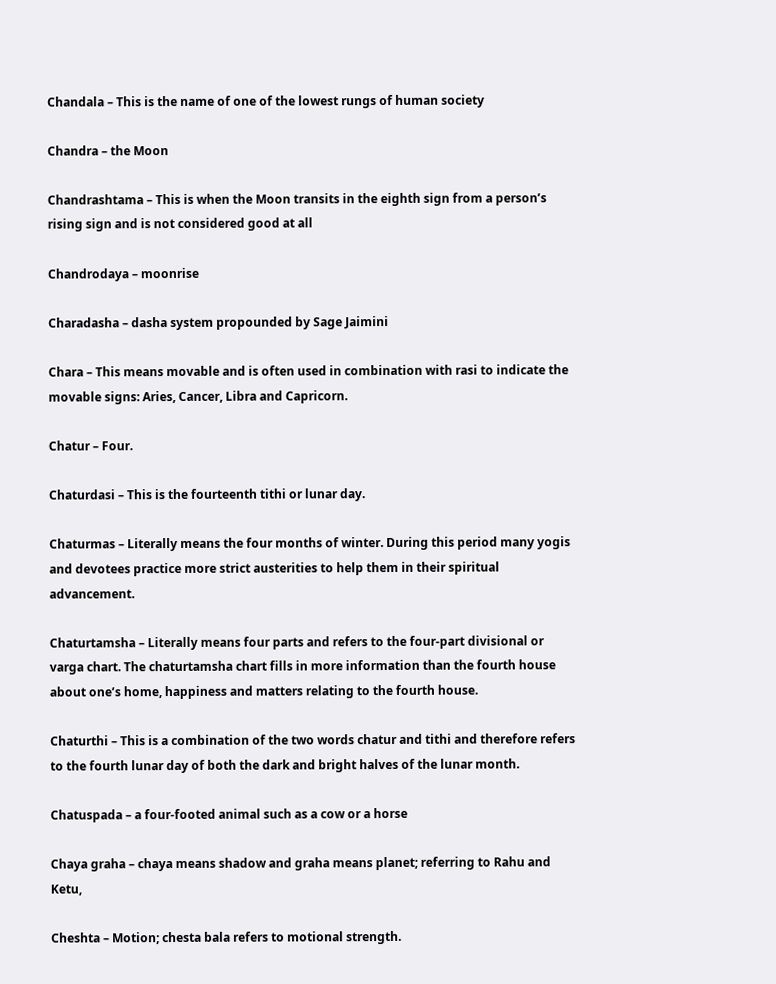Chandala – This is the name of one of the lowest rungs of human society

Chandra – the Moon

Chandrashtama – This is when the Moon transits in the eighth sign from a person’s rising sign and is not considered good at all

Chandrodaya – moonrise

Charadasha – dasha system propounded by Sage Jaimini

Chara – This means movable and is often used in combination with rasi to indicate the movable signs: Aries, Cancer, Libra and Capricorn.

Chatur – Four.

Chaturdasi – This is the fourteenth tithi or lunar day.

Chaturmas – Literally means the four months of winter. During this period many yogis and devotees practice more strict austerities to help them in their spiritual advancement.

Chaturtamsha – Literally means four parts and refers to the four-part divisional or varga chart. The chaturtamsha chart fills in more information than the fourth house about one’s home, happiness and matters relating to the fourth house.

Chaturthi – This is a combination of the two words chatur and tithi and therefore refers to the fourth lunar day of both the dark and bright halves of the lunar month.

Chatuspada – a four-footed animal such as a cow or a horse

Chaya graha – chaya means shadow and graha means planet; referring to Rahu and Ketu,

Cheshta – Motion; chesta bala refers to motional strength.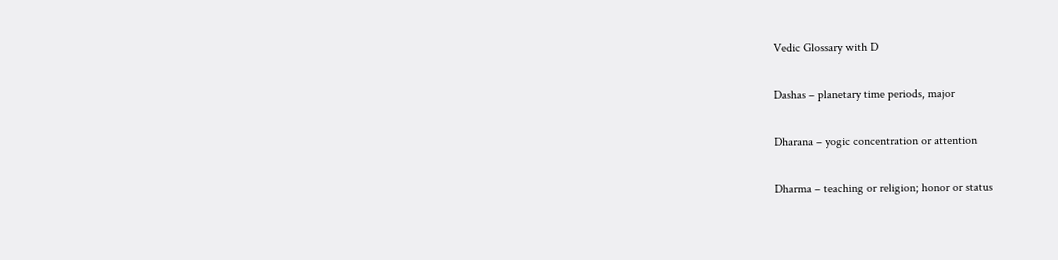Vedic Glossary with D

Dashas – planetary time periods, major

Dharana – yogic concentration or attention

Dharma – teaching or religion; honor or status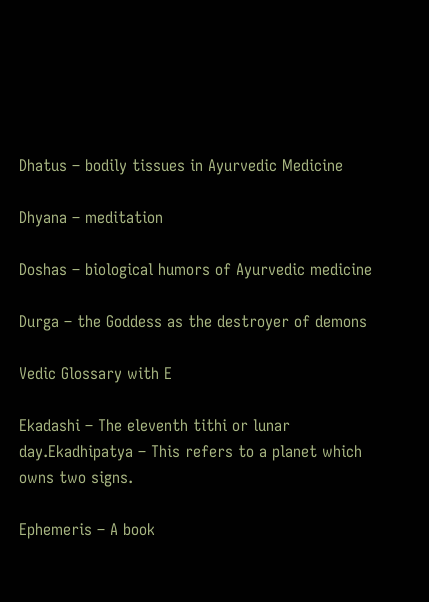Dhatus – bodily tissues in Ayurvedic Medicine

Dhyana – meditation

Doshas – biological humors of Ayurvedic medicine

Durga – the Goddess as the destroyer of demons

Vedic Glossary with E

Ekadashi – The eleventh tithi or lunar day.Ekadhipatya – This refers to a planet which owns two signs.

Ephemeris – A book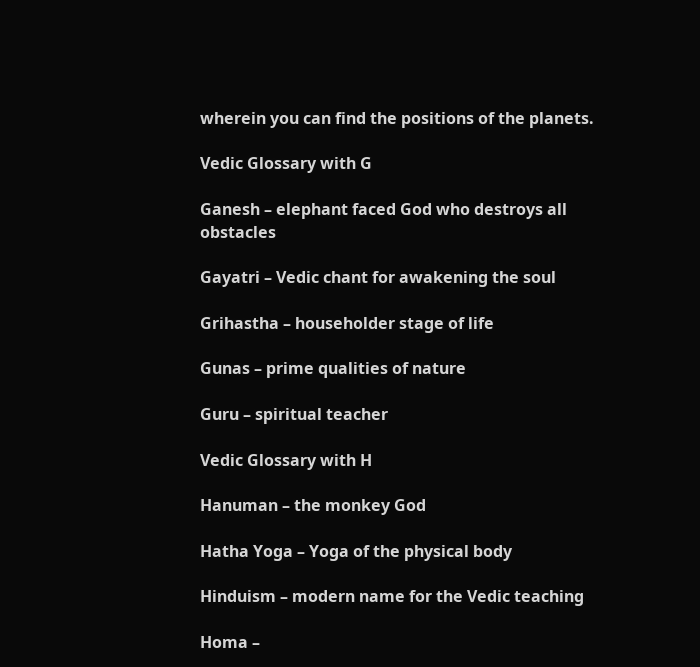wherein you can find the positions of the planets.

Vedic Glossary with G

Ganesh – elephant faced God who destroys all obstacles

Gayatri – Vedic chant for awakening the soul

Grihastha – householder stage of life

Gunas – prime qualities of nature

Guru – spiritual teacher

Vedic Glossary with H

Hanuman – the monkey God

Hatha Yoga – Yoga of the physical body

Hinduism – modern name for the Vedic teaching

Homa –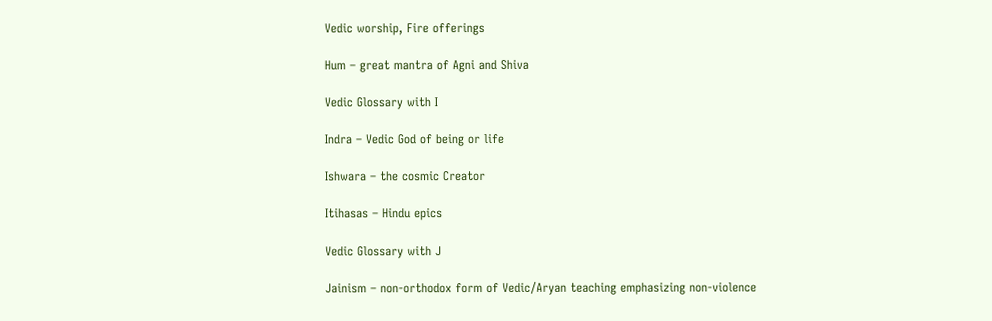Vedic worship, Fire offerings

Hum – great mantra of Agni and Shiva

Vedic Glossary with I

Indra – Vedic God of being or life

Ishwara – the cosmic Creator

Itihasas – Hindu epics

Vedic Glossary with J

Jainism – non-orthodox form of Vedic/Aryan teaching emphasizing non-violence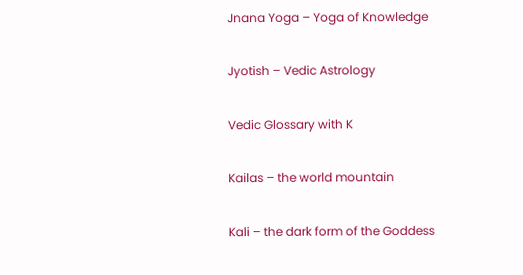Jnana Yoga – Yoga of Knowledge

Jyotish – Vedic Astrology

Vedic Glossary with K

Kailas – the world mountain

Kali – the dark form of the Goddess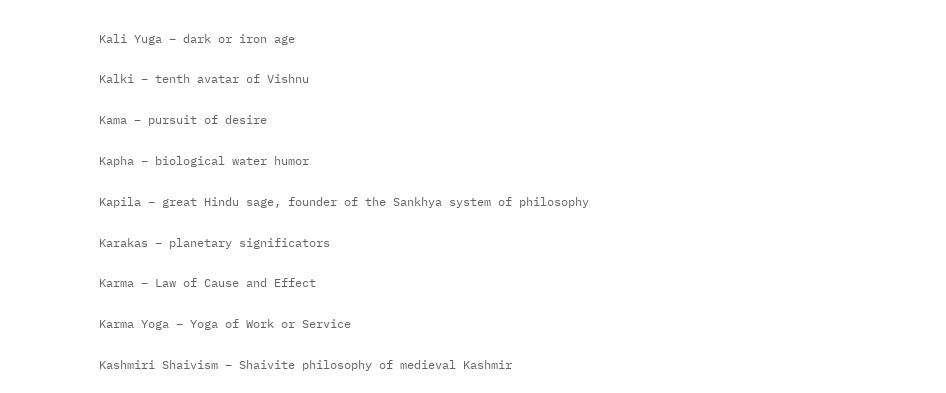Kali Yuga – dark or iron age

Kalki – tenth avatar of Vishnu

Kama – pursuit of desire

Kapha – biological water humor

Kapila – great Hindu sage, founder of the Sankhya system of philosophy

Karakas – planetary significators

Karma – Law of Cause and Effect

Karma Yoga – Yoga of Work or Service

Kashmiri Shaivism – Shaivite philosophy of medieval Kashmir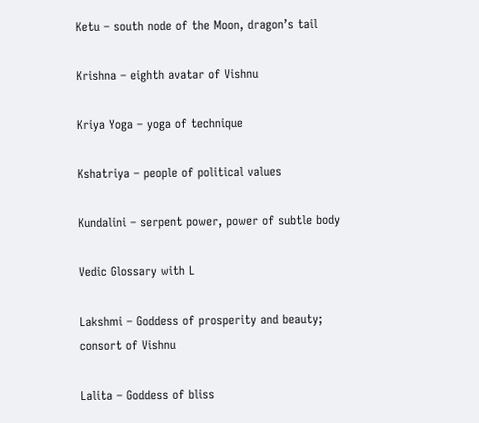Ketu – south node of the Moon, dragon’s tail

Krishna – eighth avatar of Vishnu

Kriya Yoga – yoga of technique

Kshatriya – people of political values

Kundalini – serpent power, power of subtle body

Vedic Glossary with L

Lakshmi – Goddess of prosperity and beauty; consort of Vishnu

Lalita – Goddess of bliss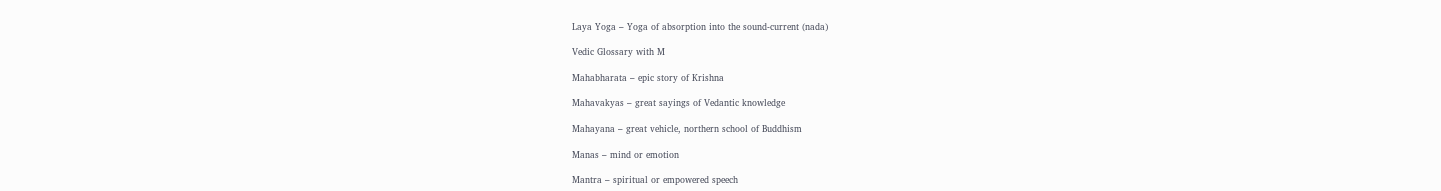Laya Yoga – Yoga of absorption into the sound-current (nada)

Vedic Glossary with M

Mahabharata – epic story of Krishna

Mahavakyas – great sayings of Vedantic knowledge

Mahayana – great vehicle, northern school of Buddhism

Manas – mind or emotion

Mantra – spiritual or empowered speech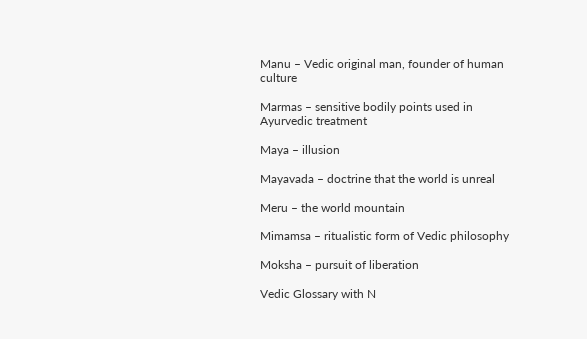Manu – Vedic original man, founder of human culture

Marmas – sensitive bodily points used in Ayurvedic treatment

Maya – illusion

Mayavada – doctrine that the world is unreal

Meru – the world mountain

Mimamsa – ritualistic form of Vedic philosophy

Moksha – pursuit of liberation

Vedic Glossary with N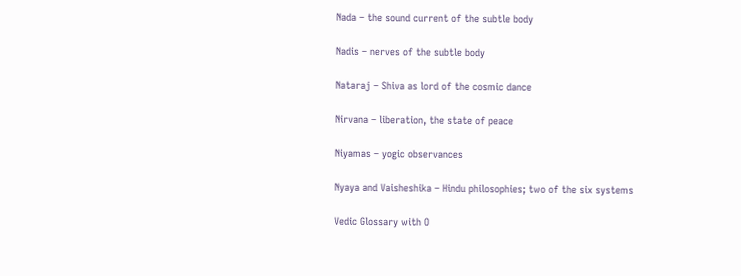Nada – the sound current of the subtle body

Nadis – nerves of the subtle body

Nataraj – Shiva as lord of the cosmic dance

Nirvana – liberation, the state of peace

Niyamas – yogic observances

Nyaya and Vaisheshika – Hindu philosophies; two of the six systems

Vedic Glossary with O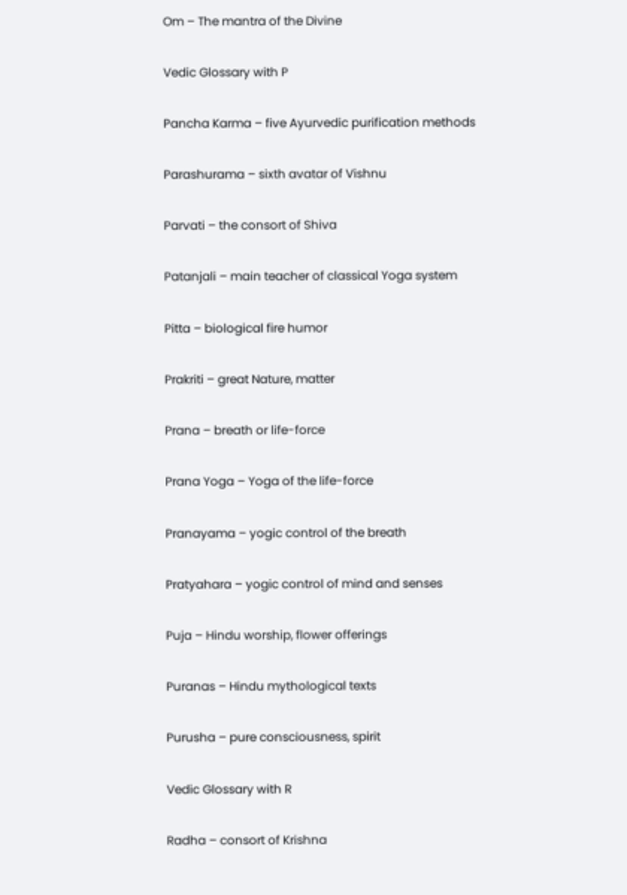Om – The mantra of the Divine

Vedic Glossary with P

Pancha Karma – five Ayurvedic purification methods

Parashurama – sixth avatar of Vishnu

Parvati – the consort of Shiva

Patanjali – main teacher of classical Yoga system

Pitta – biological fire humor

Prakriti – great Nature, matter

Prana – breath or life-force

Prana Yoga – Yoga of the life-force

Pranayama – yogic control of the breath

Pratyahara – yogic control of mind and senses

Puja – Hindu worship, flower offerings

Puranas – Hindu mythological texts

Purusha – pure consciousness, spirit

Vedic Glossary with R

Radha – consort of Krishna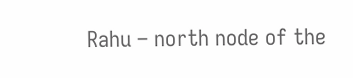Rahu – north node of the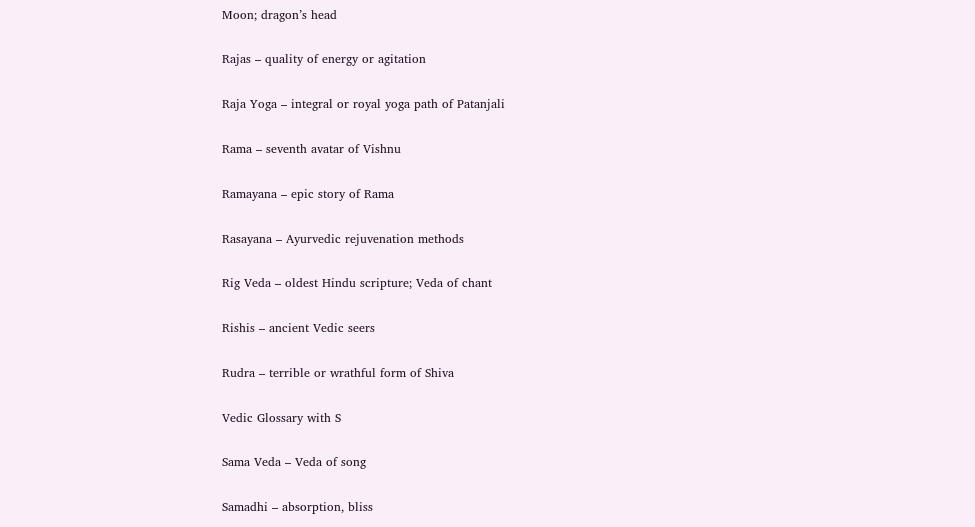Moon; dragon’s head

Rajas – quality of energy or agitation

Raja Yoga – integral or royal yoga path of Patanjali

Rama – seventh avatar of Vishnu

Ramayana – epic story of Rama

Rasayana – Ayurvedic rejuvenation methods

Rig Veda – oldest Hindu scripture; Veda of chant

Rishis – ancient Vedic seers

Rudra – terrible or wrathful form of Shiva

Vedic Glossary with S

Sama Veda – Veda of song

Samadhi – absorption, bliss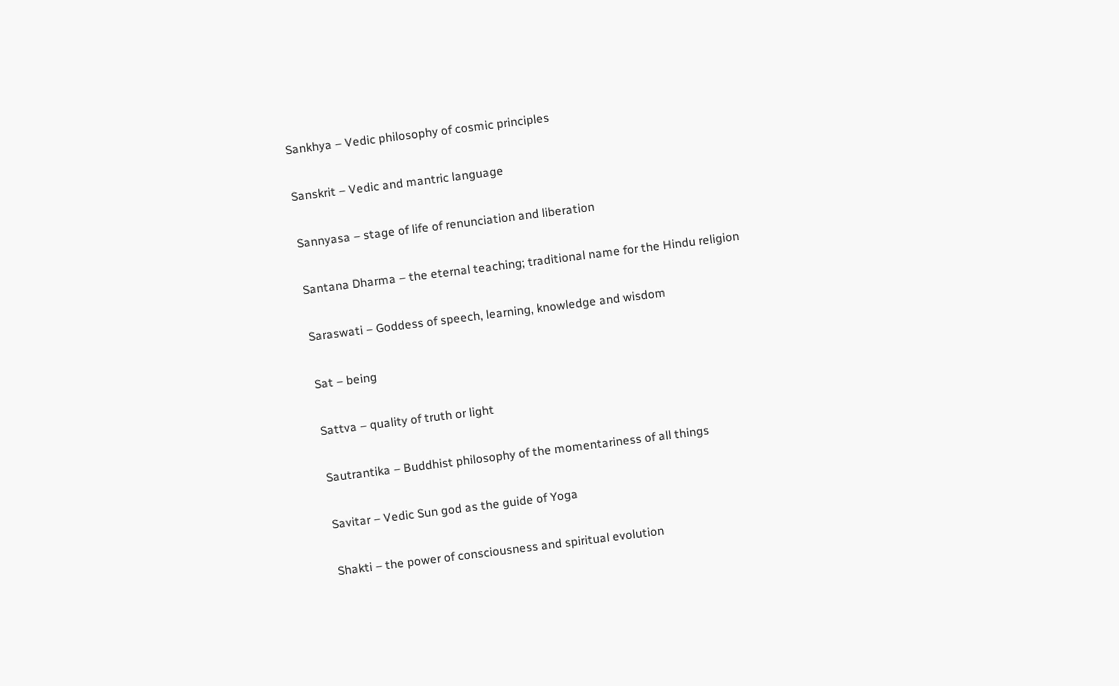Sankhya – Vedic philosophy of cosmic principles

Sanskrit – Vedic and mantric language

Sannyasa – stage of life of renunciation and liberation

Santana Dharma – the eternal teaching; traditional name for the Hindu religion

Saraswati – Goddess of speech, learning, knowledge and wisdom

Sat – being

Sattva – quality of truth or light

Sautrantika – Buddhist philosophy of the momentariness of all things

Savitar – Vedic Sun god as the guide of Yoga

Shakti – the power of consciousness and spiritual evolution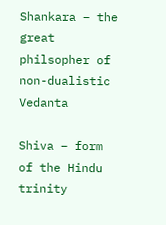Shankara – the great philsopher of non-dualistic Vedanta

Shiva – form of the Hindu trinity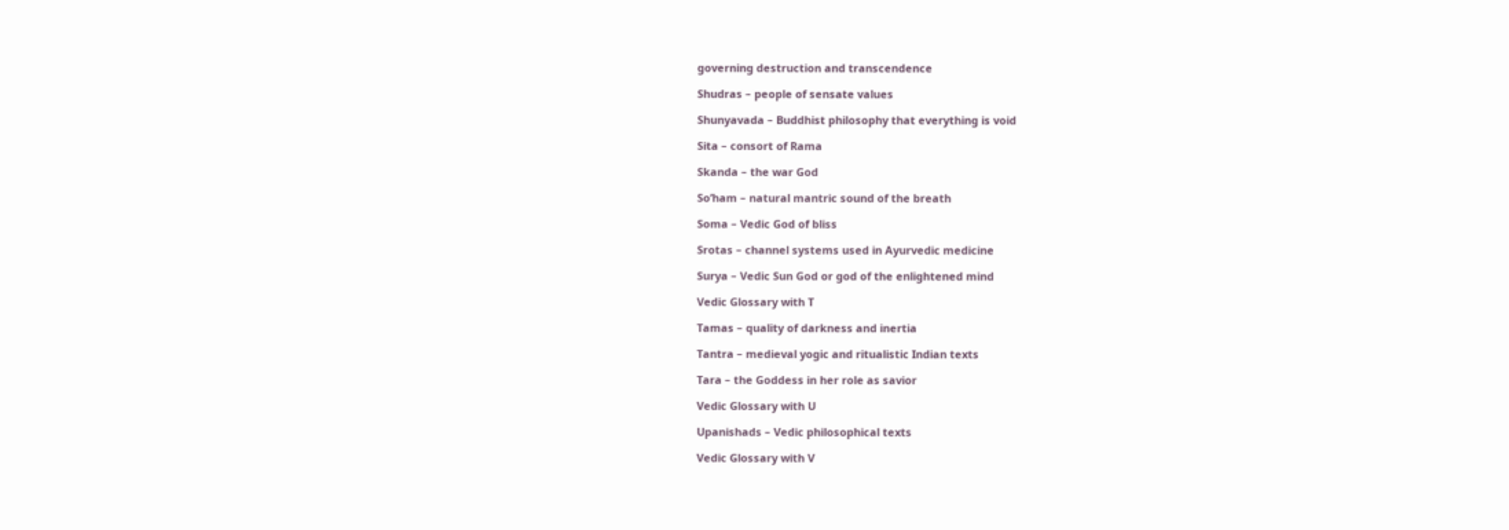governing destruction and transcendence

Shudras – people of sensate values

Shunyavada – Buddhist philosophy that everything is void

Sita – consort of Rama

Skanda – the war God

So’ham – natural mantric sound of the breath

Soma – Vedic God of bliss

Srotas – channel systems used in Ayurvedic medicine

Surya – Vedic Sun God or god of the enlightened mind

Vedic Glossary with T

Tamas – quality of darkness and inertia

Tantra – medieval yogic and ritualistic Indian texts

Tara – the Goddess in her role as savior

Vedic Glossary with U

Upanishads – Vedic philosophical texts

Vedic Glossary with V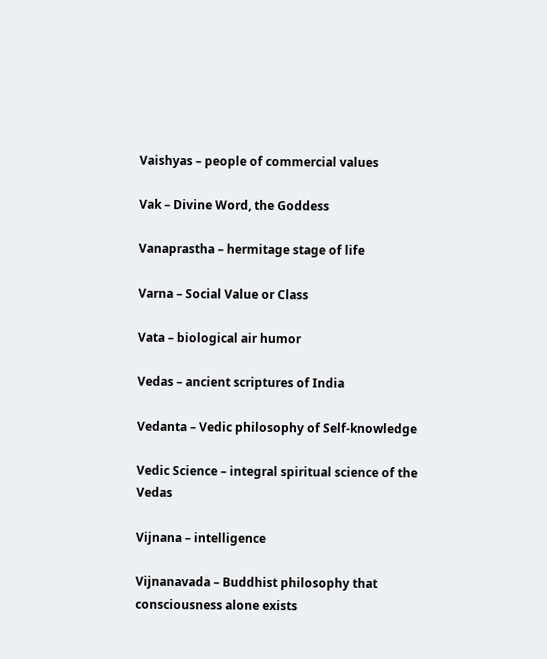Vaishyas – people of commercial values

Vak – Divine Word, the Goddess

Vanaprastha – hermitage stage of life

Varna – Social Value or Class

Vata – biological air humor

Vedas – ancient scriptures of India

Vedanta – Vedic philosophy of Self-knowledge

Vedic Science – integral spiritual science of the Vedas

Vijnana – intelligence

Vijnanavada – Buddhist philosophy that consciousness alone exists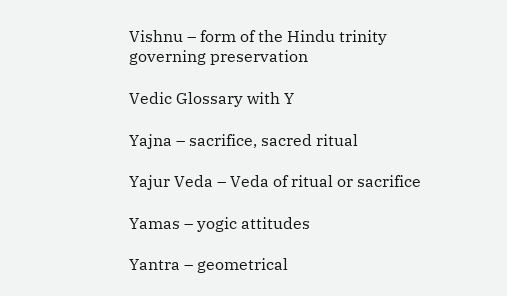Vishnu – form of the Hindu trinity governing preservation

Vedic Glossary with Y

Yajna – sacrifice, sacred ritual

Yajur Veda – Veda of ritual or sacrifice

Yamas – yogic attitudes

Yantra – geometrical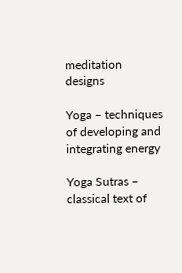meditation designs

Yoga – techniques of developing and integrating energy

Yoga Sutras – classical text of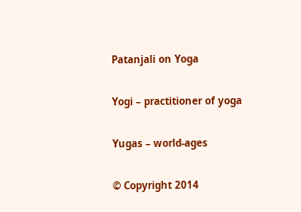Patanjali on Yoga

Yogi – practitioner of yoga

Yugas – world-ages

© Copyright 2014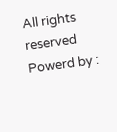All rights reserved
Powerd by :